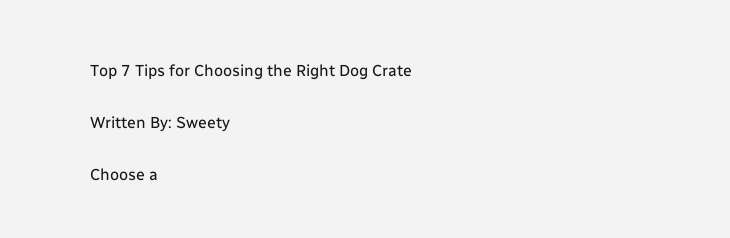Top 7 Tips for Choosing the Right Dog Crate

Written By: Sweety

Choose a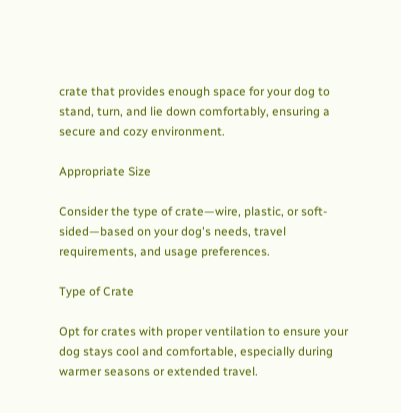crate that provides enough space for your dog to stand, turn, and lie down comfortably, ensuring a secure and cozy environment.

Appropriate Size

Consider the type of crate—wire, plastic, or soft-sided—based on your dog's needs, travel requirements, and usage preferences.

Type of Crate

Opt for crates with proper ventilation to ensure your dog stays cool and comfortable, especially during warmer seasons or extended travel.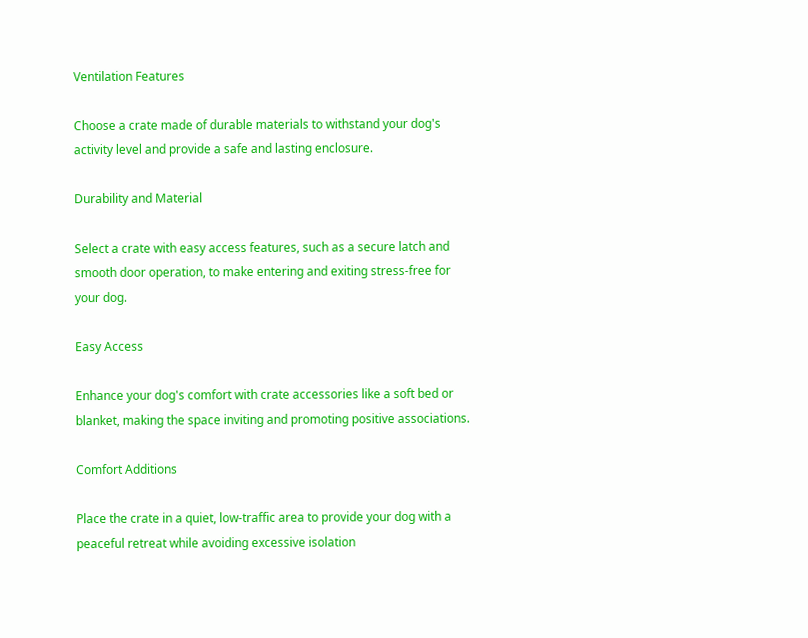Ventilation Features

Choose a crate made of durable materials to withstand your dog's activity level and provide a safe and lasting enclosure.

Durability and Material

Select a crate with easy access features, such as a secure latch and smooth door operation, to make entering and exiting stress-free for your dog.

Easy Access

Enhance your dog's comfort with crate accessories like a soft bed or blanket, making the space inviting and promoting positive associations.

Comfort Additions

Place the crate in a quiet, low-traffic area to provide your dog with a peaceful retreat while avoiding excessive isolation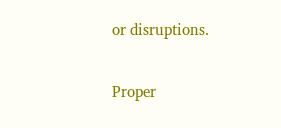or disruptions.

Proper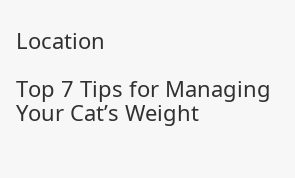Location

Top 7 Tips for Managing Your Cat’s Weight